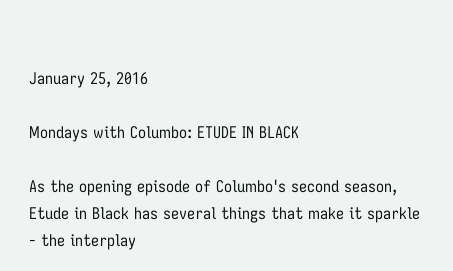January 25, 2016

Mondays with Columbo: ETUDE IN BLACK

As the opening episode of Columbo's second season, Etude in Black has several things that make it sparkle - the interplay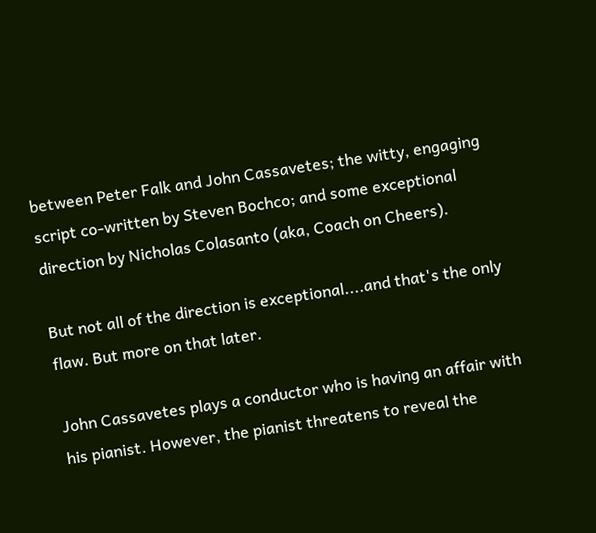between Peter Falk and John Cassavetes; the witty, engaging script co-written by Steven Bochco; and some exceptional direction by Nicholas Colasanto (aka, Coach on Cheers).

But not all of the direction is exceptional....and that's the only flaw. But more on that later.

John Cassavetes plays a conductor who is having an affair with his pianist. However, the pianist threatens to reveal the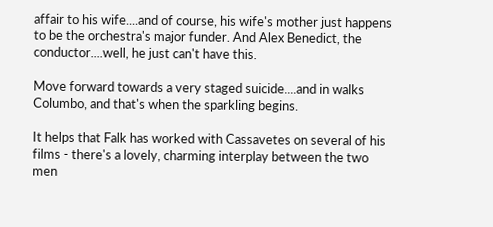affair to his wife....and of course, his wife's mother just happens to be the orchestra's major funder. And Alex Benedict, the conductor....well, he just can't have this.

Move forward towards a very staged suicide....and in walks Columbo, and that's when the sparkling begins.

It helps that Falk has worked with Cassavetes on several of his films - there's a lovely, charming interplay between the two men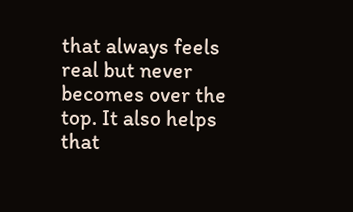that always feels real but never becomes over the top. It also helps that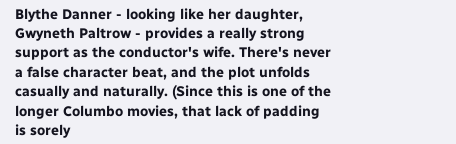Blythe Danner - looking like her daughter, Gwyneth Paltrow - provides a really strong support as the conductor's wife. There's never a false character beat, and the plot unfolds casually and naturally. (Since this is one of the longer Columbo movies, that lack of padding is sorely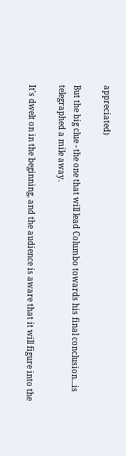appreciated)

But the big clue - the one that will lead Columbo towards his final conclusion...is telegraphed a mile away.

It's dwelt on in the beginning, and the audience is aware that it will figure into the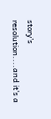story's resolution....and it's a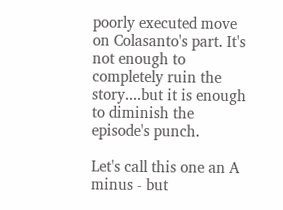poorly executed move on Colasanto's part. It's not enough to completely ruin the story....but it is enough to diminish the episode's punch.

Let's call this one an A minus - but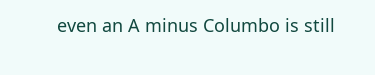even an A minus Columbo is still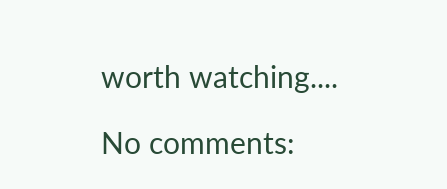worth watching....

No comments: